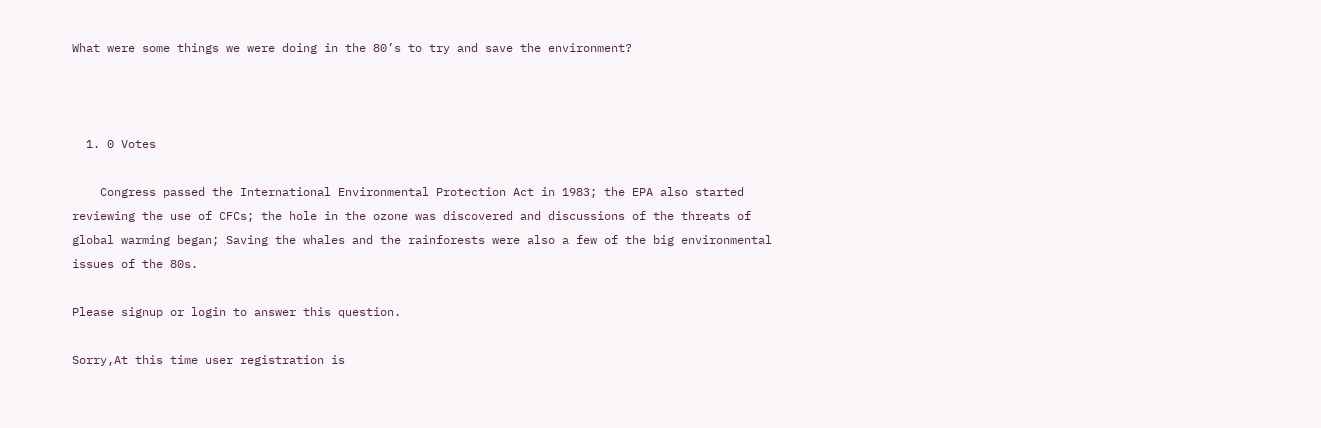What were some things we were doing in the 80’s to try and save the environment?



  1. 0 Votes

    Congress passed the International Environmental Protection Act in 1983; the EPA also started reviewing the use of CFCs; the hole in the ozone was discovered and discussions of the threats of global warming began; Saving the whales and the rainforests were also a few of the big environmental issues of the 80s.

Please signup or login to answer this question.

Sorry,At this time user registration is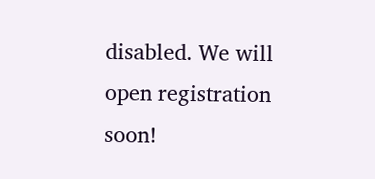disabled. We will open registration soon!